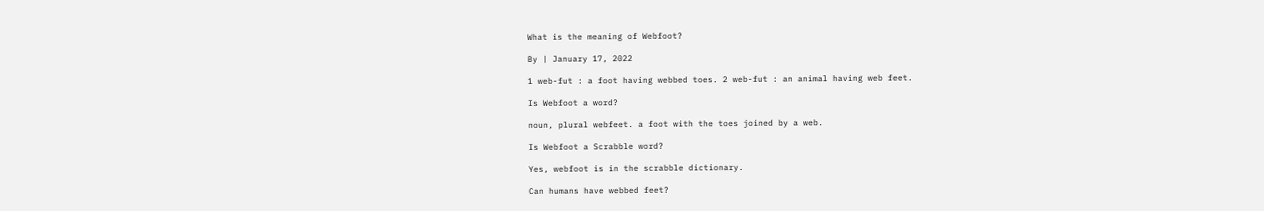What is the meaning of Webfoot?

By | January 17, 2022

1 web-fut : a foot having webbed toes. 2 web-fut : an animal having web feet.

Is Webfoot a word?

noun, plural webfeet. a foot with the toes joined by a web.

Is Webfoot a Scrabble word?

Yes, webfoot is in the scrabble dictionary.

Can humans have webbed feet?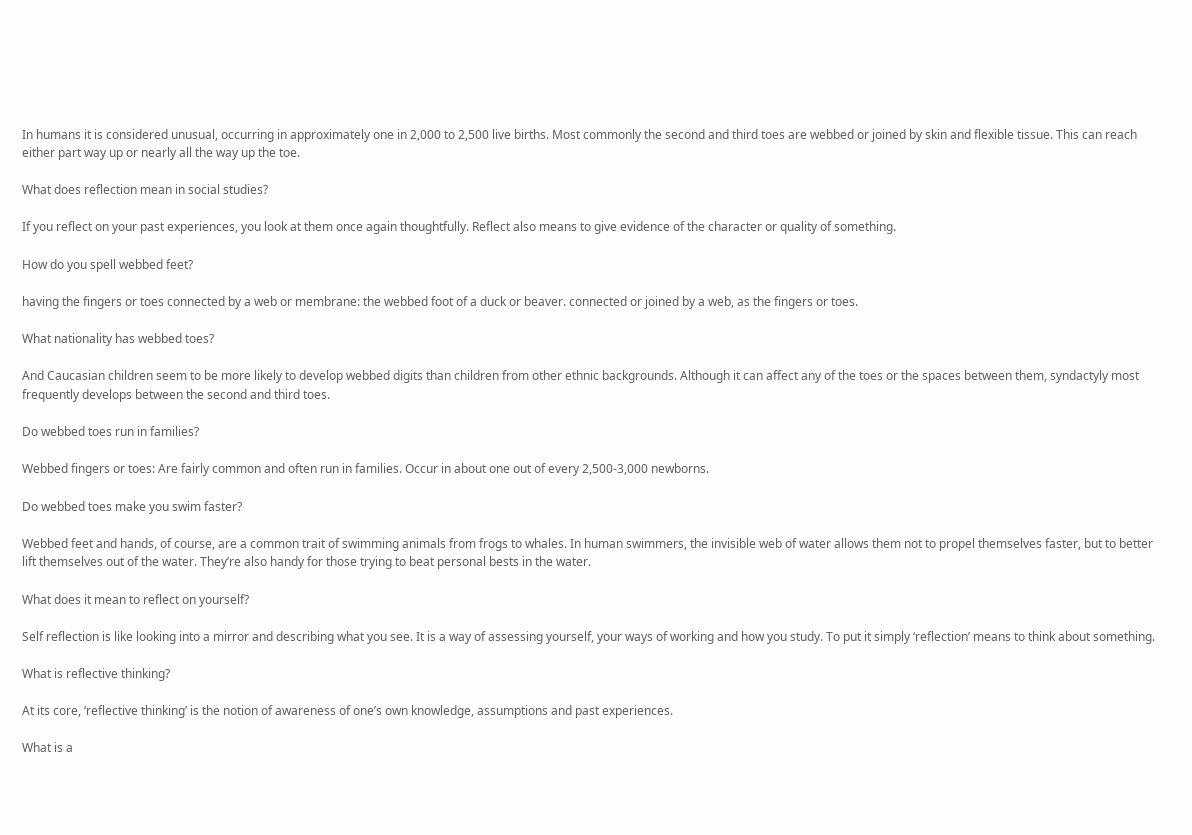In humans it is considered unusual, occurring in approximately one in 2,000 to 2,500 live births. Most commonly the second and third toes are webbed or joined by skin and flexible tissue. This can reach either part way up or nearly all the way up the toe.

What does reflection mean in social studies?

If you reflect on your past experiences, you look at them once again thoughtfully. Reflect also means to give evidence of the character or quality of something.

How do you spell webbed feet?

having the fingers or toes connected by a web or membrane: the webbed foot of a duck or beaver. connected or joined by a web, as the fingers or toes.

What nationality has webbed toes?

And Caucasian children seem to be more likely to develop webbed digits than children from other ethnic backgrounds. Although it can affect any of the toes or the spaces between them, syndactyly most frequently develops between the second and third toes.

Do webbed toes run in families?

Webbed fingers or toes: Are fairly common and often run in families. Occur in about one out of every 2,500-3,000 newborns.

Do webbed toes make you swim faster?

Webbed feet and hands, of course, are a common trait of swimming animals from frogs to whales. In human swimmers, the invisible web of water allows them not to propel themselves faster, but to better lift themselves out of the water. They’re also handy for those trying to beat personal bests in the water.

What does it mean to reflect on yourself?

Self reflection is like looking into a mirror and describing what you see. It is a way of assessing yourself, your ways of working and how you study. To put it simply ‘reflection’ means to think about something.

What is reflective thinking?

At its core, ‘reflective thinking’ is the notion of awareness of one’s own knowledge, assumptions and past experiences.

What is a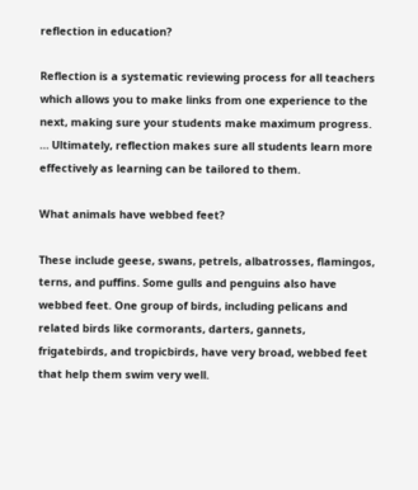reflection in education?

Reflection is a systematic reviewing process for all teachers which allows you to make links from one experience to the next, making sure your students make maximum progress. … Ultimately, reflection makes sure all students learn more effectively as learning can be tailored to them.

What animals have webbed feet?

These include geese, swans, petrels, albatrosses, flamingos, terns, and puffins. Some gulls and penguins also have webbed feet. One group of birds, including pelicans and related birds like cormorants, darters, gannets, frigatebirds, and tropicbirds, have very broad, webbed feet that help them swim very well.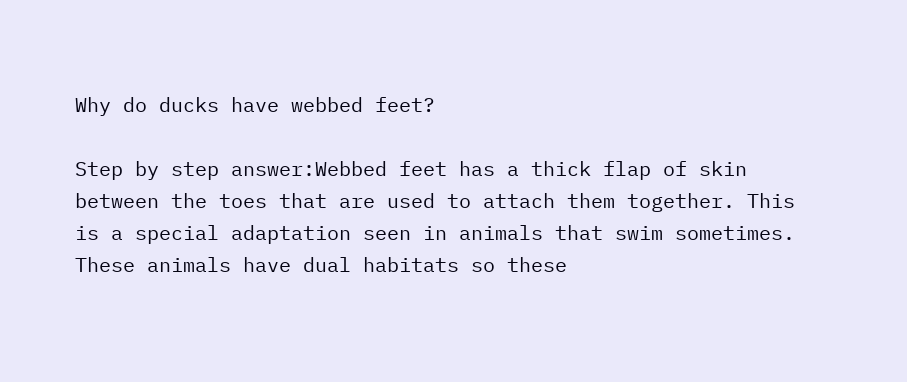Why do ducks have webbed feet?

Step by step answer:Webbed feet has a thick flap of skin between the toes that are used to attach them together. This is a special adaptation seen in animals that swim sometimes. These animals have dual habitats so these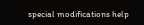special modifications help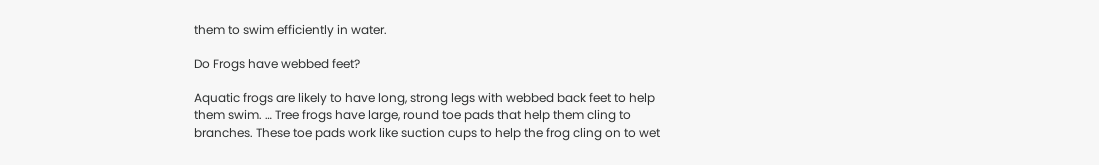them to swim efficiently in water.

Do Frogs have webbed feet?

Aquatic frogs are likely to have long, strong legs with webbed back feet to help them swim. … Tree frogs have large, round toe pads that help them cling to branches. These toe pads work like suction cups to help the frog cling on to wet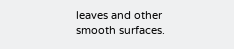leaves and other smooth surfaces.